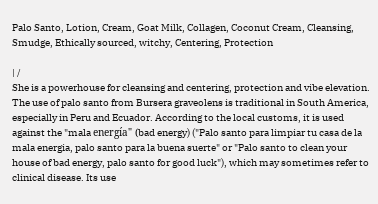Palo Santo, Lotion, Cream, Goat Milk, Collagen, Coconut Cream, Cleansing, Smudge, Ethically sourced, witchy, Centering, Protection

| /
She is a powerhouse for cleansing and centering, protection and vibe elevation. The use of palo santo from Bursera graveolens is traditional in South America, especially in Peru and Ecuador. According to the local customs, it is used against the "mala energía" (bad energy) ("Palo santo para limpiar tu casa de la mala energia, palo santo para la buena suerte" or "Palo santo to clean your house of bad energy, palo santo for good luck"), which may sometimes refer to clinical disease. Its use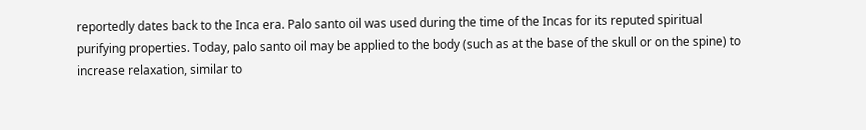reportedly dates back to the Inca era. Palo santo oil was used during the time of the Incas for its reputed spiritual purifying properties. Today, palo santo oil may be applied to the body (such as at the base of the skull or on the spine) to increase relaxation, similar to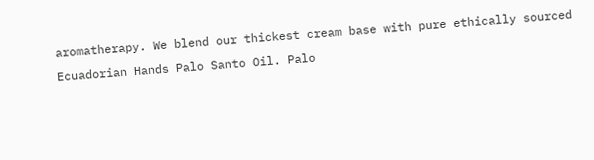aromatherapy. We blend our thickest cream base with pure ethically sourced Ecuadorian Hands Palo Santo Oil. Palo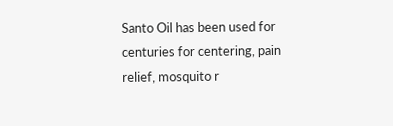Santo Oil has been used for centuries for centering, pain relief, mosquito r